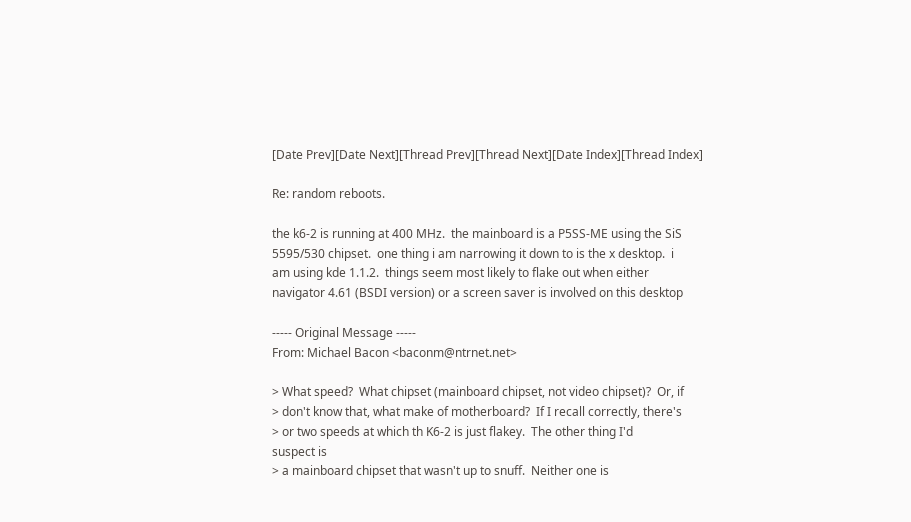[Date Prev][Date Next][Thread Prev][Thread Next][Date Index][Thread Index]

Re: random reboots.

the k6-2 is running at 400 MHz.  the mainboard is a P5SS-ME using the SiS
5595/530 chipset.  one thing i am narrowing it down to is the x desktop.  i
am using kde 1.1.2.  things seem most likely to flake out when either
navigator 4.61 (BSDI version) or a screen saver is involved on this desktop

----- Original Message -----
From: Michael Bacon <baconm@ntrnet.net>

> What speed?  What chipset (mainboard chipset, not video chipset)?  Or, if
> don't know that, what make of motherboard?  If I recall correctly, there's
> or two speeds at which th K6-2 is just flakey.  The other thing I'd
suspect is
> a mainboard chipset that wasn't up to snuff.  Neither one is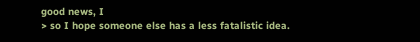good news, I
> so I hope someone else has a less fatalistic idea.